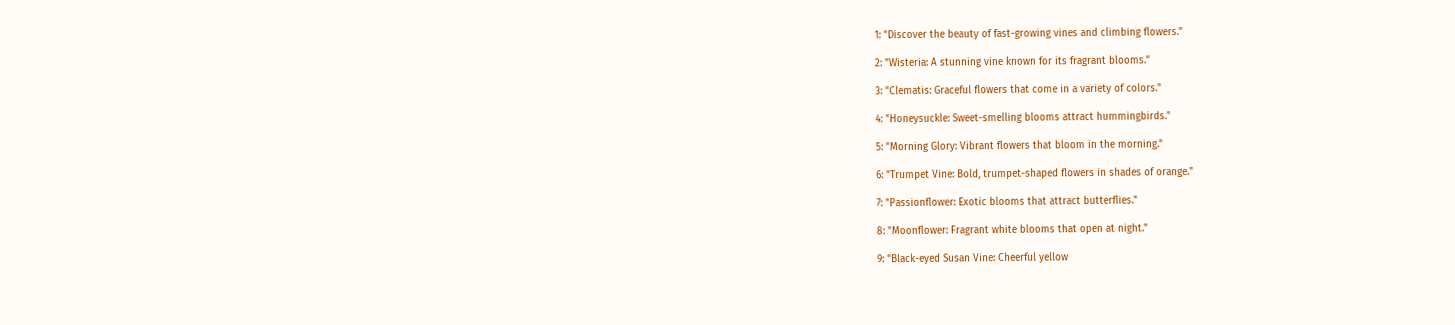1: "Discover the beauty of fast-growing vines and climbing flowers."

2: "Wisteria: A stunning vine known for its fragrant blooms."

3: "Clematis: Graceful flowers that come in a variety of colors."

4: "Honeysuckle: Sweet-smelling blooms attract hummingbirds."

5: "Morning Glory: Vibrant flowers that bloom in the morning."

6: "Trumpet Vine: Bold, trumpet-shaped flowers in shades of orange."

7: "Passionflower: Exotic blooms that attract butterflies."

8: "Moonflower: Fragrant white blooms that open at night."

9: "Black-eyed Susan Vine: Cheerful yellow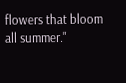flowers that bloom all summer."